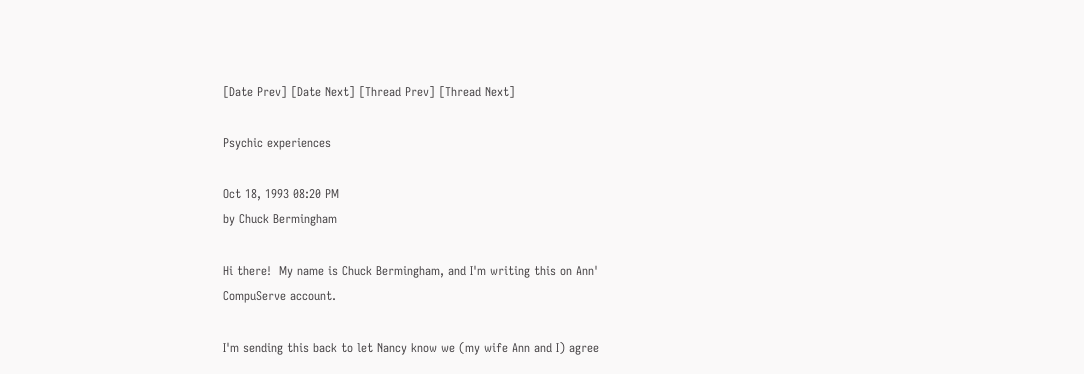[Date Prev] [Date Next] [Thread Prev] [Thread Next]

Psychic experiences

Oct 18, 1993 08:20 PM
by Chuck Bermingham

Hi there!  My name is Chuck Bermingham, and I'm writing this on Ann'
CompuServe account.

I'm sending this back to let Nancy know we (my wife Ann and I) agree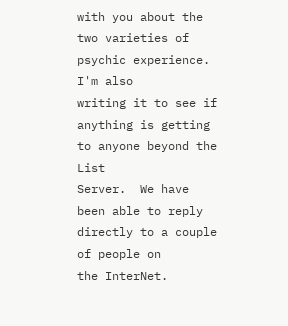with you about the two varieties of psychic experience.  I'm also
writing it to see if anything is getting to anyone beyond the List
Server.  We have been able to reply directly to a couple of people on
the InterNet.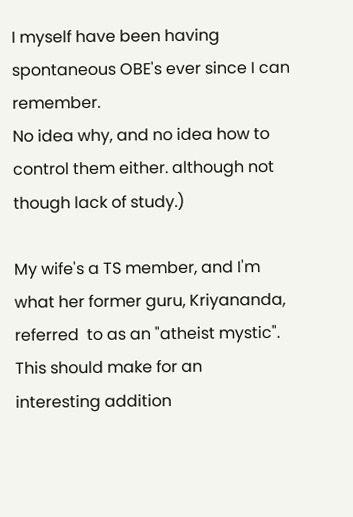I myself have been having spontaneous OBE's ever since I can remember.
No idea why, and no idea how to control them either. although not
though lack of study.)

My wife's a TS member, and I'm what her former guru, Kriyananda,
referred  to as an "atheist mystic".  This should make for an
interesting addition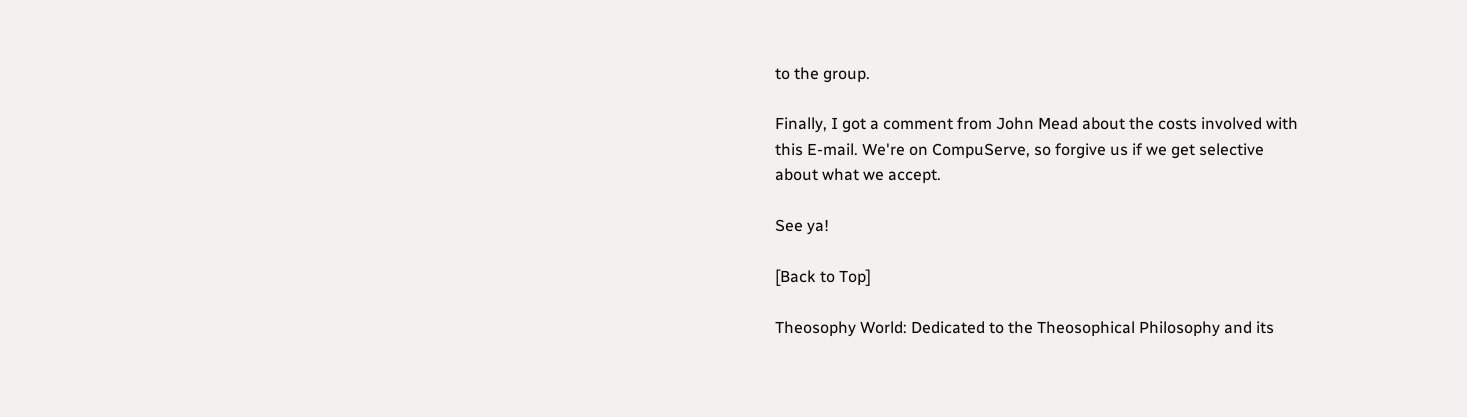to the group.

Finally, I got a comment from John Mead about the costs involved with
this E-mail. We're on CompuServe, so forgive us if we get selective
about what we accept.

See ya!

[Back to Top]

Theosophy World: Dedicated to the Theosophical Philosophy and its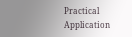Practical Application